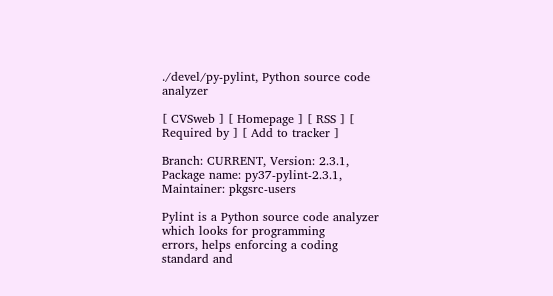./devel/py-pylint, Python source code analyzer

[ CVSweb ] [ Homepage ] [ RSS ] [ Required by ] [ Add to tracker ]

Branch: CURRENT, Version: 2.3.1, Package name: py37-pylint-2.3.1, Maintainer: pkgsrc-users

Pylint is a Python source code analyzer which looks for programming
errors, helps enforcing a coding standard and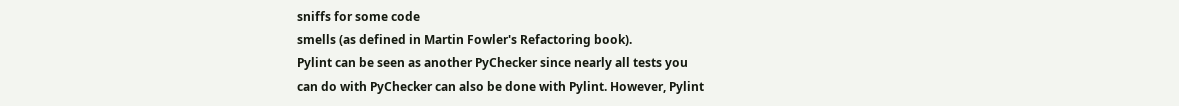sniffs for some code
smells (as defined in Martin Fowler's Refactoring book).
Pylint can be seen as another PyChecker since nearly all tests you
can do with PyChecker can also be done with Pylint. However, Pylint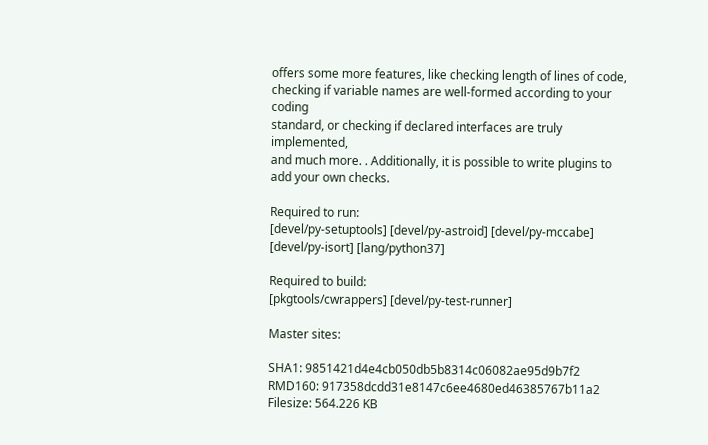offers some more features, like checking length of lines of code,
checking if variable names are well-formed according to your coding
standard, or checking if declared interfaces are truly implemented,
and much more. . Additionally, it is possible to write plugins to
add your own checks.

Required to run:
[devel/py-setuptools] [devel/py-astroid] [devel/py-mccabe] [devel/py-isort] [lang/python37]

Required to build:
[pkgtools/cwrappers] [devel/py-test-runner]

Master sites:

SHA1: 9851421d4e4cb050db5b8314c06082ae95d9b7f2
RMD160: 917358dcdd31e8147c6ee4680ed46385767b11a2
Filesize: 564.226 KB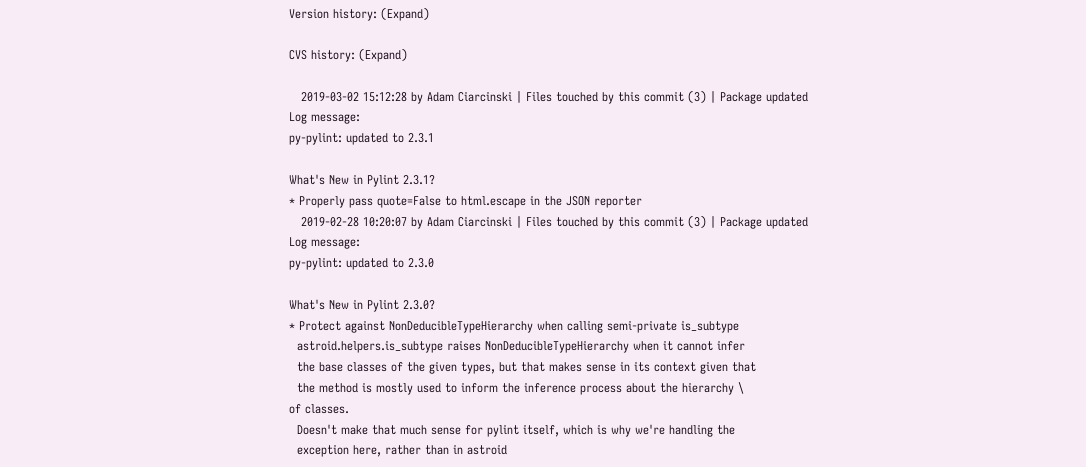Version history: (Expand)

CVS history: (Expand)

   2019-03-02 15:12:28 by Adam Ciarcinski | Files touched by this commit (3) | Package updated
Log message:
py-pylint: updated to 2.3.1

What's New in Pylint 2.3.1?
* Properly pass quote=False to html.escape in the JSON reporter
   2019-02-28 10:20:07 by Adam Ciarcinski | Files touched by this commit (3) | Package updated
Log message:
py-pylint: updated to 2.3.0

What's New in Pylint 2.3.0?
* Protect against NonDeducibleTypeHierarchy when calling semi-private is_subtype
  astroid.helpers.is_subtype raises NonDeducibleTypeHierarchy when it cannot infer
  the base classes of the given types, but that makes sense in its context given that
  the method is mostly used to inform the inference process about the hierarchy \
of classes.
  Doesn't make that much sense for pylint itself, which is why we're handling the
  exception here, rather than in astroid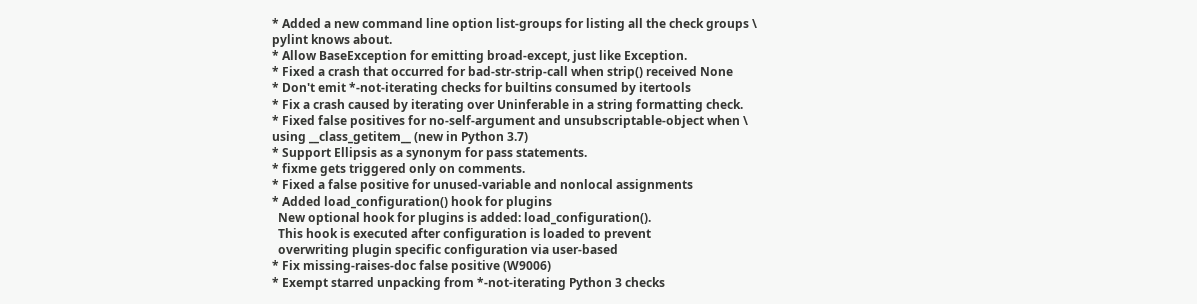* Added a new command line option list-groups for listing all the check groups \
pylint knows about.
* Allow BaseException for emitting broad-except, just like Exception.
* Fixed a crash that occurred for bad-str-strip-call when strip() received None
* Don't emit *-not-iterating checks for builtins consumed by itertools
* Fix a crash caused by iterating over Uninferable in a string formatting check.
* Fixed false positives for no-self-argument and unsubscriptable-object when \
using __class_getitem__ (new in Python 3.7)
* Support Ellipsis as a synonym for pass statements.
* fixme gets triggered only on comments.
* Fixed a false positive for unused-variable and nonlocal assignments
* Added load_configuration() hook for plugins
  New optional hook for plugins is added: load_configuration().
  This hook is executed after configuration is loaded to prevent
  overwriting plugin specific configuration via user-based
* Fix missing-raises-doc false positive (W9006)
* Exempt starred unpacking from *-not-iterating Python 3 checks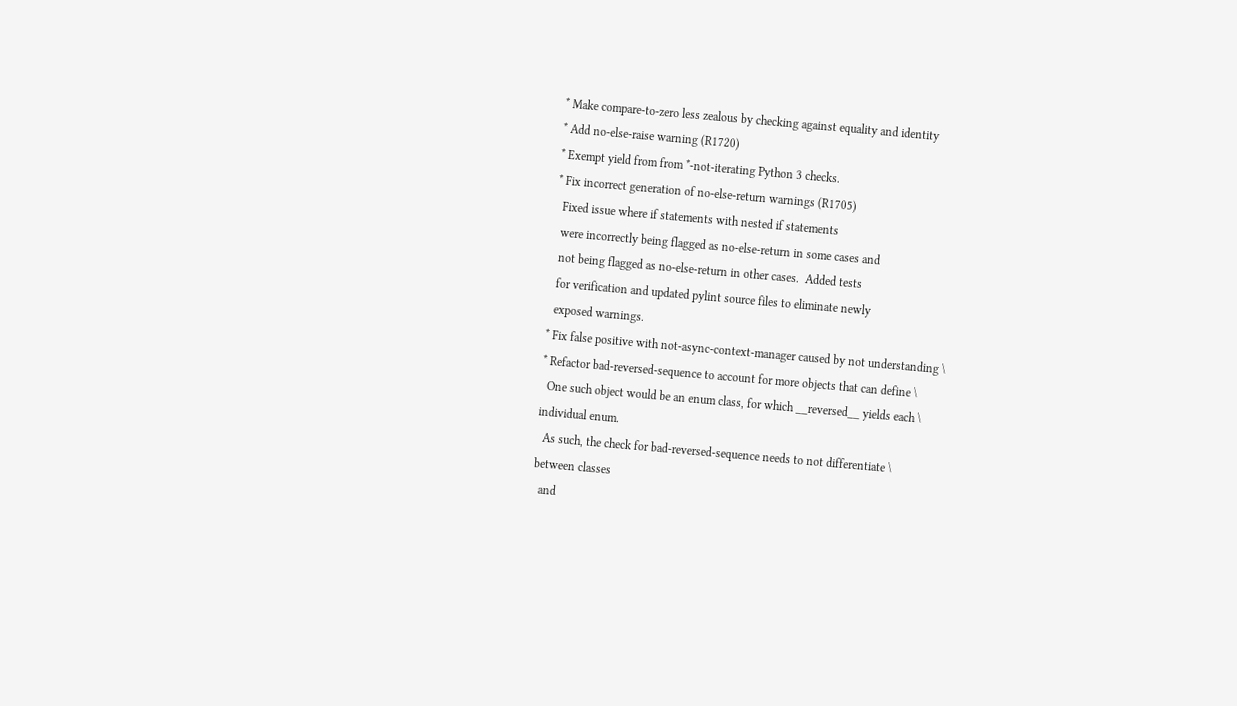* Make compare-to-zero less zealous by checking against equality and identity
* Add no-else-raise warning (R1720)
* Exempt yield from from *-not-iterating Python 3 checks.
* Fix incorrect generation of no-else-return warnings (R1705)
  Fixed issue where if statements with nested if statements
  were incorrectly being flagged as no-else-return in some cases and
  not being flagged as no-else-return in other cases.  Added tests
  for verification and updated pylint source files to eliminate newly
  exposed warnings.
* Fix false positive with not-async-context-manager caused by not understanding \
* Refactor bad-reversed-sequence to account for more objects that can define \
  One such object would be an enum class, for which __reversed__ yields each \
individual enum.
  As such, the check for bad-reversed-sequence needs to not differentiate \
between classes
  and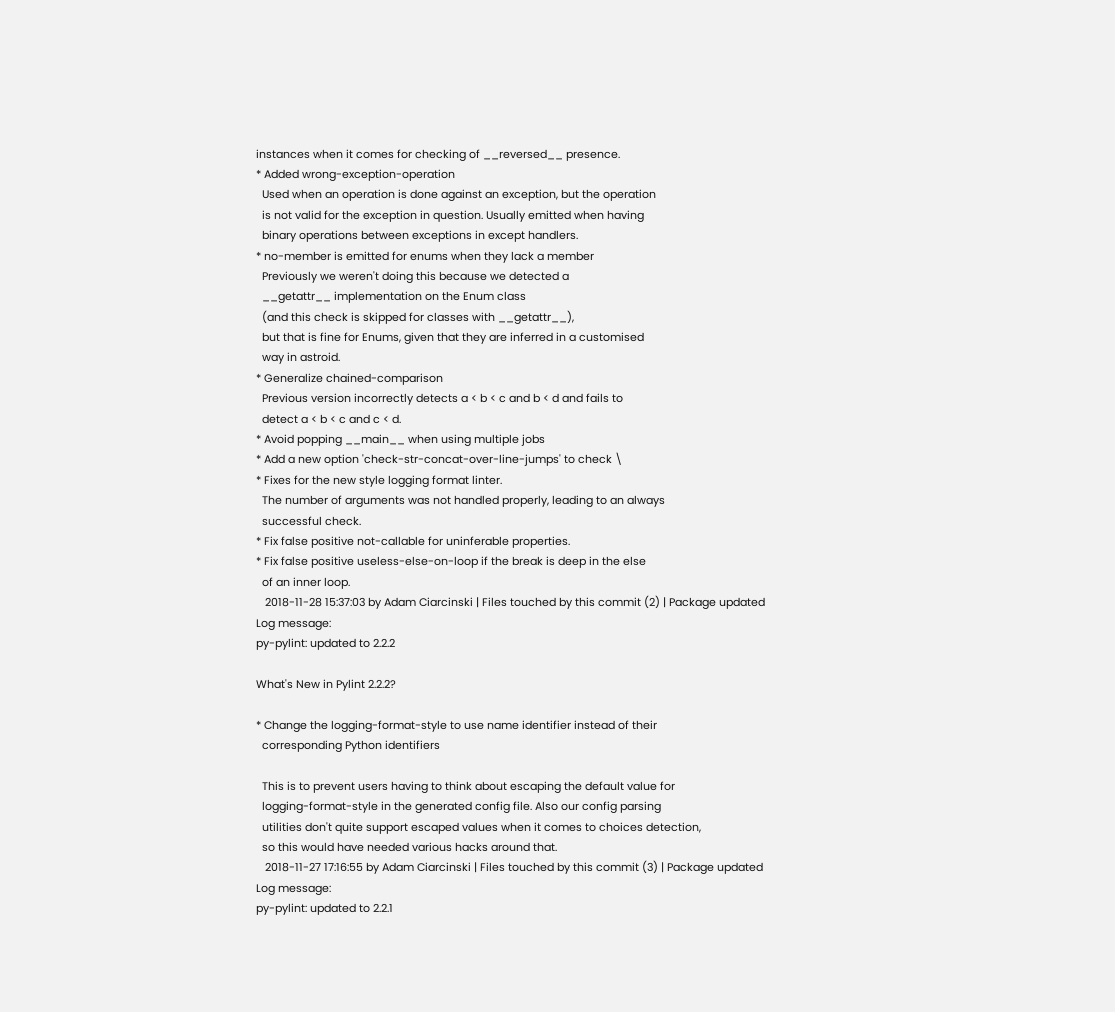instances when it comes for checking of __reversed__ presence.
* Added wrong-exception-operation
  Used when an operation is done against an exception, but the operation
  is not valid for the exception in question. Usually emitted when having
  binary operations between exceptions in except handlers.
* no-member is emitted for enums when they lack a member
  Previously we weren't doing this because we detected a
  __getattr__ implementation on the Enum class
  (and this check is skipped for classes with __getattr__),
  but that is fine for Enums, given that they are inferred in a customised
  way in astroid.
* Generalize chained-comparison
  Previous version incorrectly detects a < b < c and b < d and fails to
  detect a < b < c and c < d.
* Avoid popping __main__ when using multiple jobs
* Add a new option 'check-str-concat-over-line-jumps' to check \
* Fixes for the new style logging format linter.
  The number of arguments was not handled properly, leading to an always
  successful check.
* Fix false positive not-callable for uninferable properties.
* Fix false positive useless-else-on-loop if the break is deep in the else
  of an inner loop.
   2018-11-28 15:37:03 by Adam Ciarcinski | Files touched by this commit (2) | Package updated
Log message:
py-pylint: updated to 2.2.2

What's New in Pylint 2.2.2?

* Change the logging-format-style to use name identifier instead of their
  corresponding Python identifiers

  This is to prevent users having to think about escaping the default value for
  logging-format-style in the generated config file. Also our config parsing
  utilities don't quite support escaped values when it comes to choices detection,
  so this would have needed various hacks around that.
   2018-11-27 17:16:55 by Adam Ciarcinski | Files touched by this commit (3) | Package updated
Log message:
py-pylint: updated to 2.2.1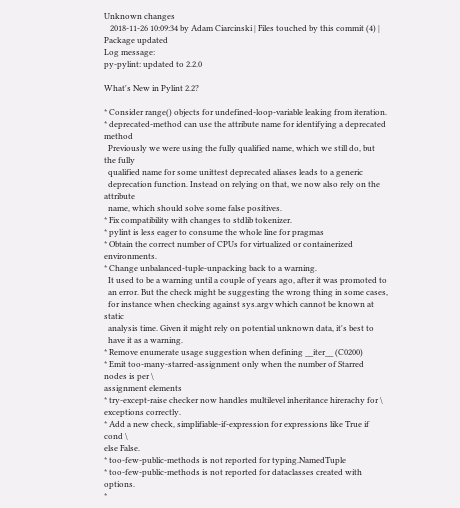Unknown changes
   2018-11-26 10:09:34 by Adam Ciarcinski | Files touched by this commit (4) | Package updated
Log message:
py-pylint: updated to 2.2.0

What's New in Pylint 2.2?

* Consider range() objects for undefined-loop-variable leaking from iteration.
* deprecated-method can use the attribute name for identifying a deprecated method
  Previously we were using the fully qualified name, which we still do, but the fully
  qualified name for some unittest deprecated aliases leads to a generic
  deprecation function. Instead on relying on that, we now also rely on the attribute
  name, which should solve some false positives.
* Fix compatibility with changes to stdlib tokenizer.
* pylint is less eager to consume the whole line for pragmas
* Obtain the correct number of CPUs for virtualized or containerized environments.
* Change unbalanced-tuple-unpacking back to a warning.
  It used to be a warning until a couple of years ago, after it was promoted to
  an error. But the check might be suggesting the wrong thing in some cases,
  for instance when checking against sys.argv which cannot be known at static
  analysis time. Given it might rely on potential unknown data, it's best to
  have it as a warning.
* Remove enumerate usage suggestion when defining __iter__ (C0200)
* Emit too-many-starred-assignment only when the number of Starred nodes is per \
assignment elements
* try-except-raise checker now handles multilevel inheritance hirerachy for \
exceptions correctly.
* Add a new check, simplifiable-if-expression for expressions like True if cond \
else False.
* too-few-public-methods is not reported for typing.NamedTuple
* too-few-public-methods is not reported for dataclasses created with options.
*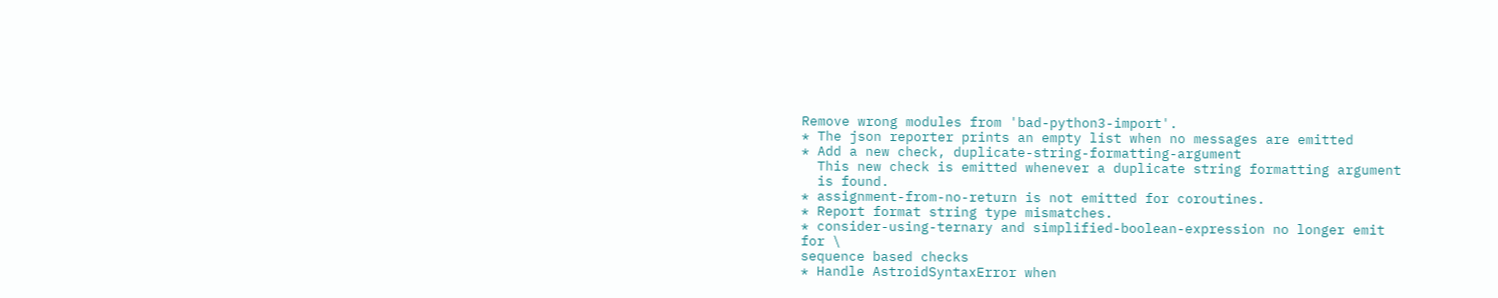Remove wrong modules from 'bad-python3-import'.
* The json reporter prints an empty list when no messages are emitted
* Add a new check, duplicate-string-formatting-argument
  This new check is emitted whenever a duplicate string formatting argument
  is found.
* assignment-from-no-return is not emitted for coroutines.
* Report format string type mismatches.
* consider-using-ternary and simplified-boolean-expression no longer emit for \
sequence based checks
* Handle AstroidSyntaxError when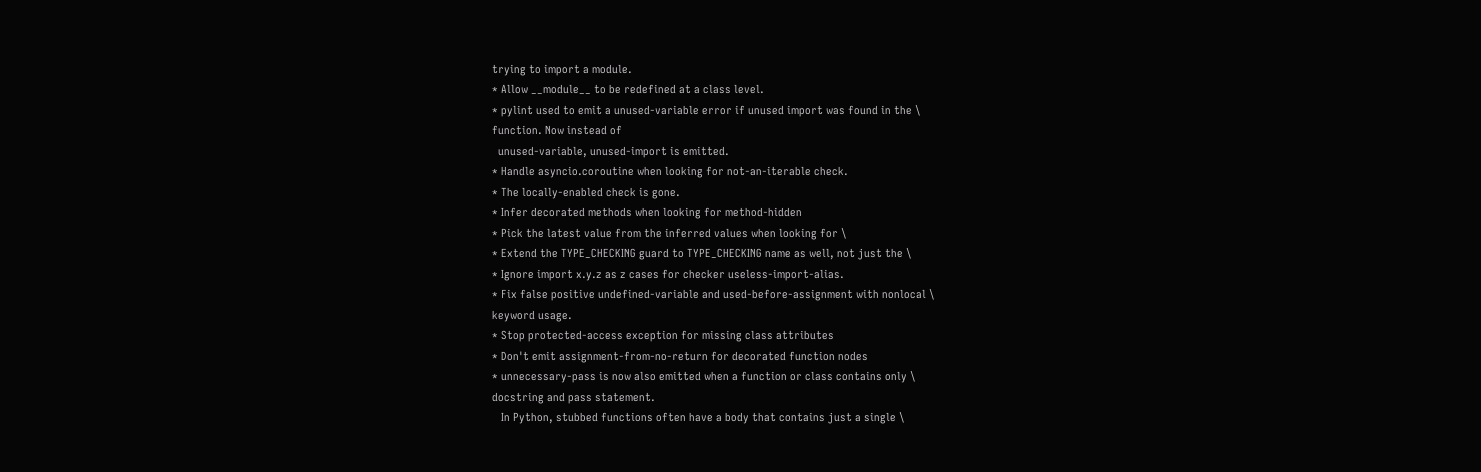trying to import a module.
* Allow __module__ to be redefined at a class level.
* pylint used to emit a unused-variable error if unused import was found in the \
function. Now instead of
  unused-variable, unused-import is emitted.
* Handle asyncio.coroutine when looking for not-an-iterable check.
* The locally-enabled check is gone.
* Infer decorated methods when looking for method-hidden
* Pick the latest value from the inferred values when looking for \
* Extend the TYPE_CHECKING guard to TYPE_CHECKING name as well, not just the \
* Ignore import x.y.z as z cases for checker useless-import-alias.
* Fix false positive undefined-variable and used-before-assignment with nonlocal \
keyword usage.
* Stop protected-access exception for missing class attributes
* Don't emit assignment-from-no-return for decorated function nodes
* unnecessary-pass is now also emitted when a function or class contains only \
docstring and pass statement.
   In Python, stubbed functions often have a body that contains just a single \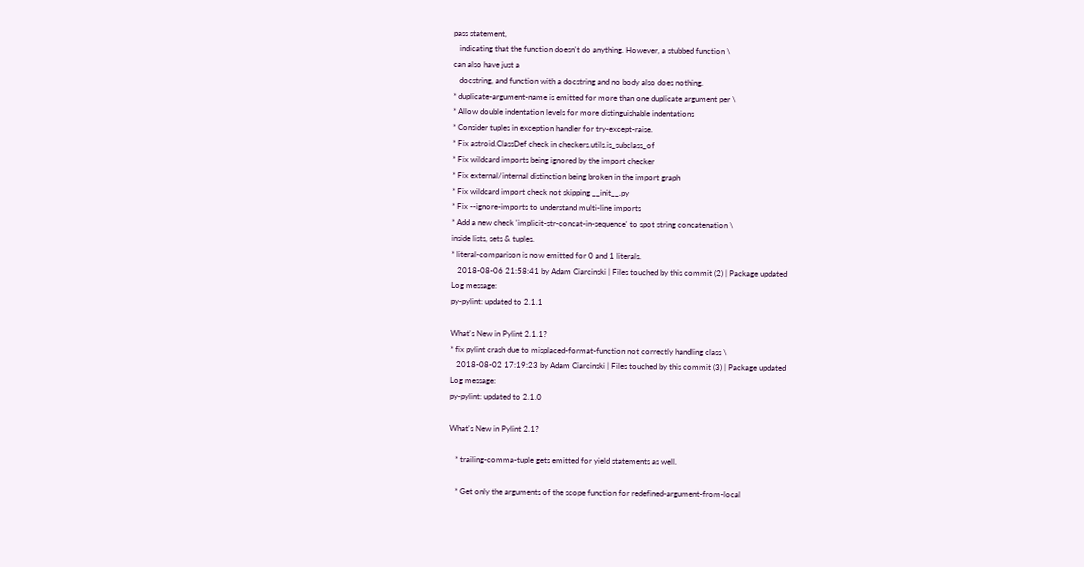pass statement,
   indicating that the function doesn't do anything. However, a stubbed function \
can also have just a
   docstring, and function with a docstring and no body also does nothing.
* duplicate-argument-name is emitted for more than one duplicate argument per \
* Allow double indentation levels for more distinguishable indentations
* Consider tuples in exception handler for try-except-raise.
* Fix astroid.ClassDef check in checkers.utils.is_subclass_of
* Fix wildcard imports being ignored by the import checker
* Fix external/internal distinction being broken in the import graph
* Fix wildcard import check not skipping __init__.py
* Fix --ignore-imports to understand multi-line imports
* Add a new check 'implicit-str-concat-in-sequence' to spot string concatenation \
inside lists, sets & tuples.
* literal-comparison is now emitted for 0 and 1 literals.
   2018-08-06 21:58:41 by Adam Ciarcinski | Files touched by this commit (2) | Package updated
Log message:
py-pylint: updated to 2.1.1

What's New in Pylint 2.1.1?
* fix pylint crash due to misplaced-format-function not correctly handling class \
   2018-08-02 17:19:23 by Adam Ciarcinski | Files touched by this commit (3) | Package updated
Log message:
py-pylint: updated to 2.1.0

What's New in Pylint 2.1?

   * trailing-comma-tuple gets emitted for yield statements as well.

   * Get only the arguments of the scope function for redefined-argument-from-local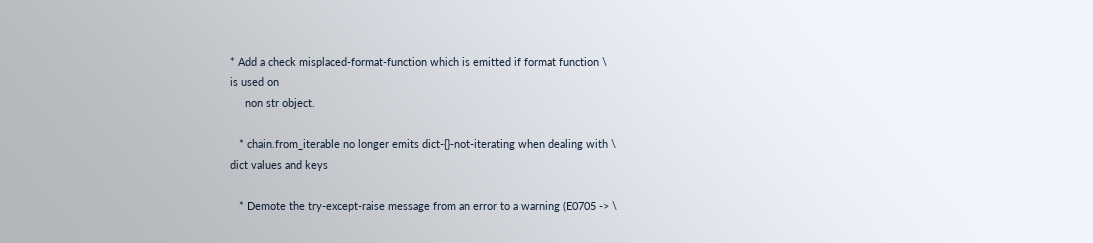* Add a check misplaced-format-function which is emitted if format function \
is used on
     non str object.

   * chain.from_iterable no longer emits dict-{}-not-iterating when dealing with \
dict values and keys

   * Demote the try-except-raise message from an error to a warning (E0705 -> \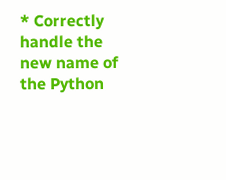* Correctly handle the new name of the Python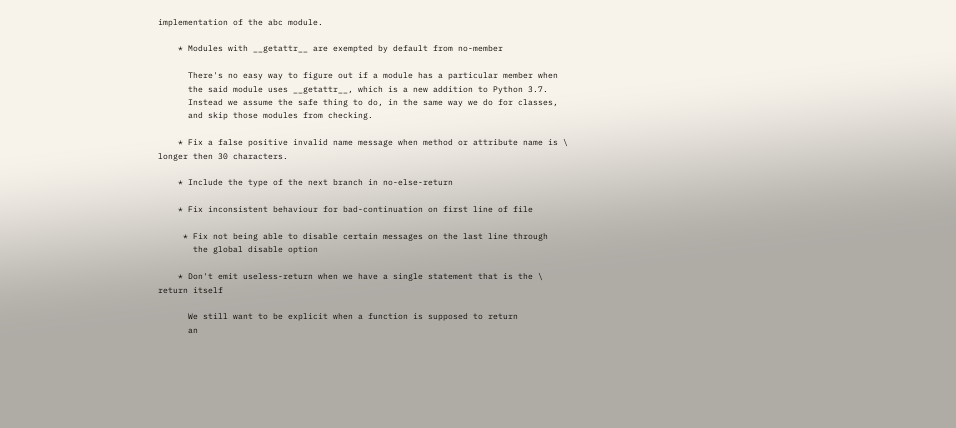implementation of the abc module.

    * Modules with __getattr__ are exempted by default from no-member

      There's no easy way to figure out if a module has a particular member when
      the said module uses __getattr__, which is a new addition to Python 3.7.
      Instead we assume the safe thing to do, in the same way we do for classes,
      and skip those modules from checking.

    * Fix a false positive invalid name message when method or attribute name is \
longer then 30 characters.

    * Include the type of the next branch in no-else-return

    * Fix inconsistent behaviour for bad-continuation on first line of file

     * Fix not being able to disable certain messages on the last line through
       the global disable option

    * Don't emit useless-return when we have a single statement that is the \
return itself

      We still want to be explicit when a function is supposed to return
      an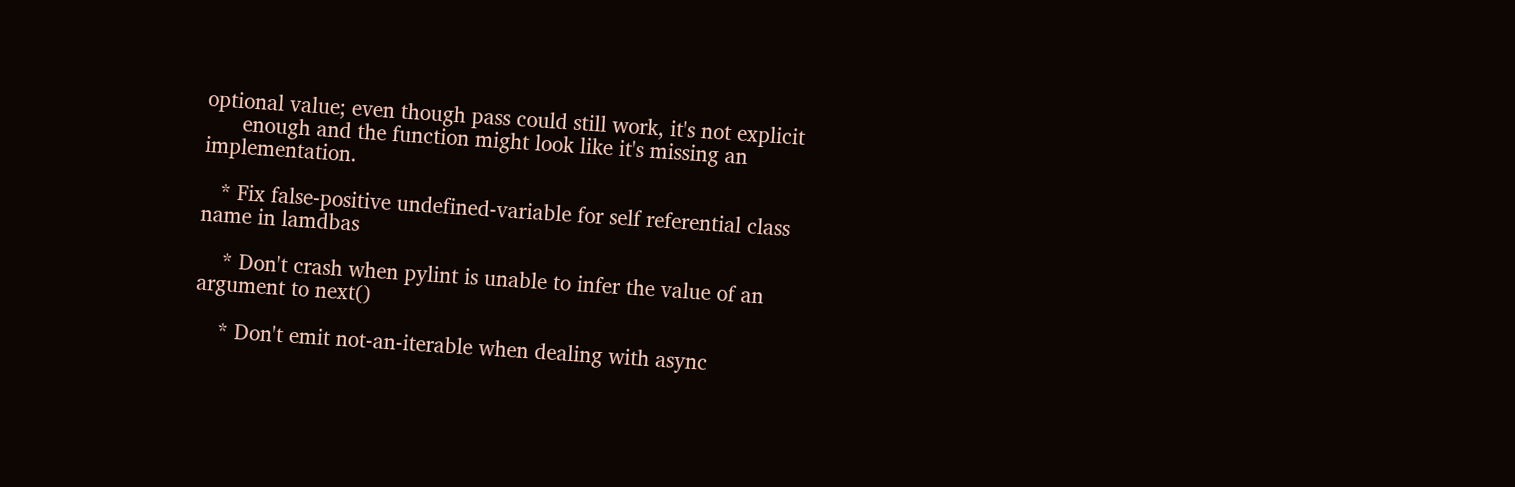optional value; even though pass could still work, it's not explicit
      enough and the function might look like it's missing an implementation.

   * Fix false-positive undefined-variable for self referential class name in lamdbas

    * Don't crash when pylint is unable to infer the value of an argument to next()

    * Don't emit not-an-iterable when dealing with async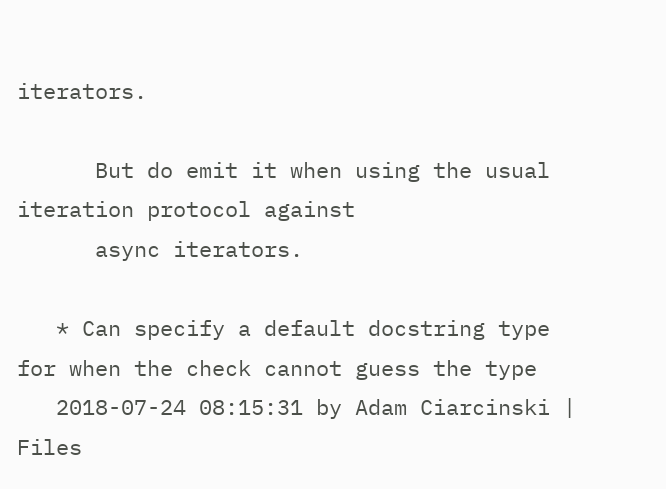iterators.

      But do emit it when using the usual iteration protocol against
      async iterators.

   * Can specify a default docstring type for when the check cannot guess the type
   2018-07-24 08:15:31 by Adam Ciarcinski | Files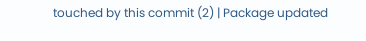touched by this commit (2) | Package updated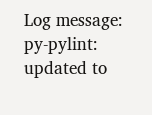Log message:
py-pylint: updated to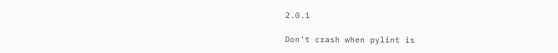2.0.1

Don't crash when pylint is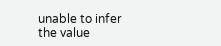unable to infer the value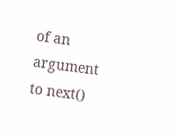of an argument to next()